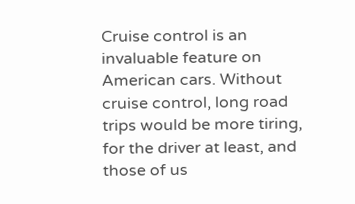Cruise control is an invaluable feature on American cars. Without cruise control, long road trips would be more tiring, for the driver at least, and those of us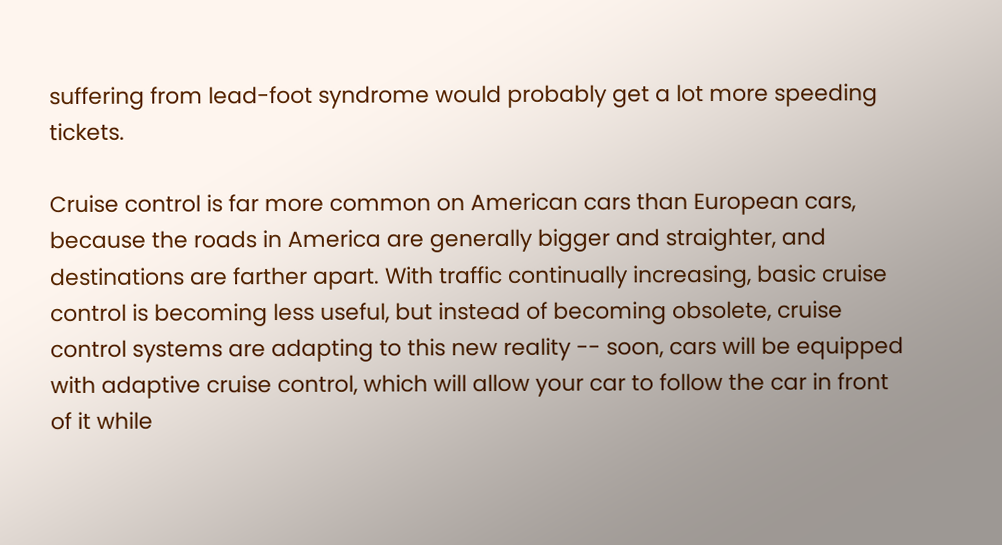suffering from lead-foot syndrome would probably get a lot more speeding tickets.

Cruise control is far more common on American cars than European cars, because the roads in America are generally bigger and straighter, and destinations are farther apart. With traffic continually increasing, basic cruise control is becoming less useful, but instead of becoming obsolete, cruise control systems are adapting to this new reality -- soon, cars will be equipped with adaptive cruise control, which will allow your car to follow the car in front of it while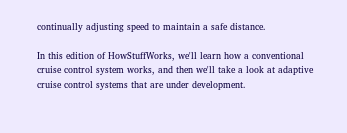continually adjusting speed to maintain a safe distance.

In this edition of HowStuffWorks, we'll learn how a conventional cruise control system works, and then we'll take a look at adaptive cruise control systems that are under development.